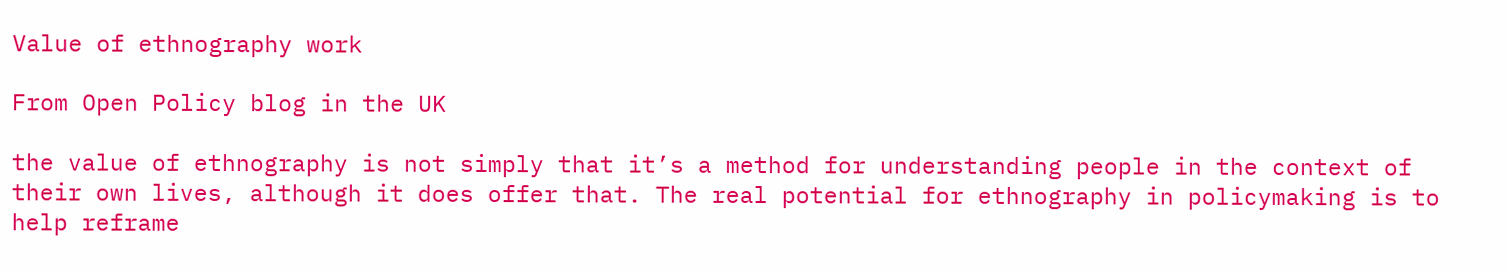Value of ethnography work

From Open Policy blog in the UK

the value of ethnography is not simply that it’s a method for understanding people in the context of their own lives, although it does offer that. The real potential for ethnography in policymaking is to help reframe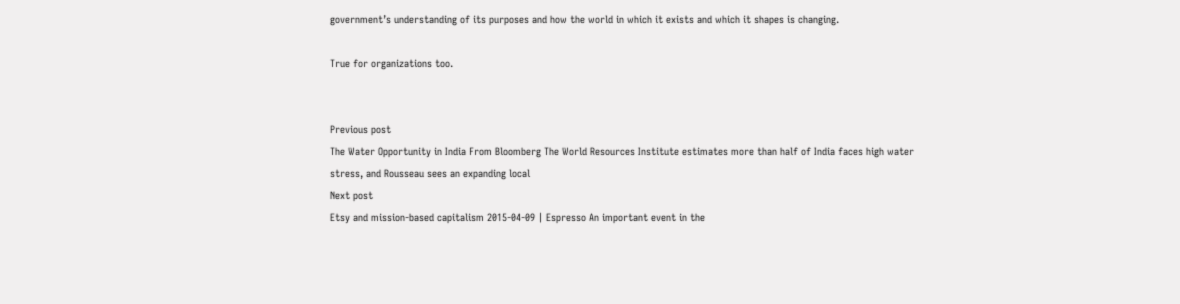government’s understanding of its purposes and how the world in which it exists and which it shapes is changing.

True for organizations too.


Previous post
The Water Opportunity in India From Bloomberg The World Resources Institute estimates more than half of India faces high water stress, and Rousseau sees an expanding local
Next post
Etsy and mission-based capitalism 2015-04-09 | Espresso An important event in the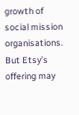growth of social mission organisations. But Etsy’s offering may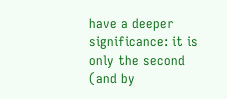have a deeper significance: it is only the second (and by